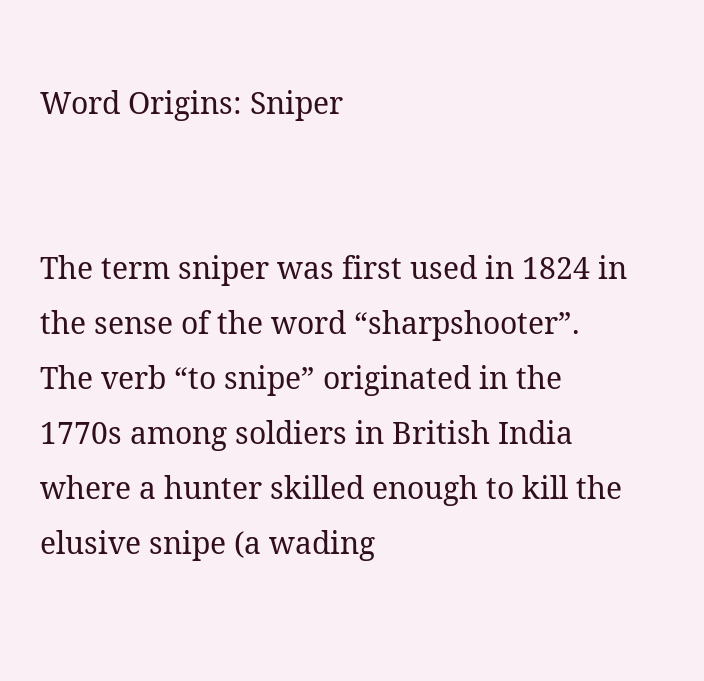Word Origins: Sniper


The term sniper was first used in 1824 in the sense of the word “sharpshooter”. The verb “to snipe” originated in the 1770s among soldiers in British India where a hunter skilled enough to kill the elusive snipe (a wading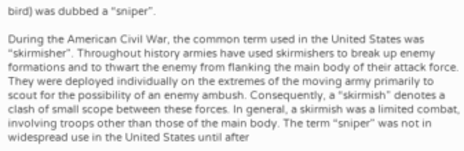bird) was dubbed a “sniper”.

During the American Civil War, the common term used in the United States was “skirmisher”. Throughout history armies have used skirmishers to break up enemy formations and to thwart the enemy from flanking the main body of their attack force. They were deployed individually on the extremes of the moving army primarily to scout for the possibility of an enemy ambush. Consequently, a “skirmish” denotes a clash of small scope between these forces. In general, a skirmish was a limited combat, involving troops other than those of the main body. The term “sniper” was not in widespread use in the United States until after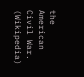the American Civil War. (Wikipedia)